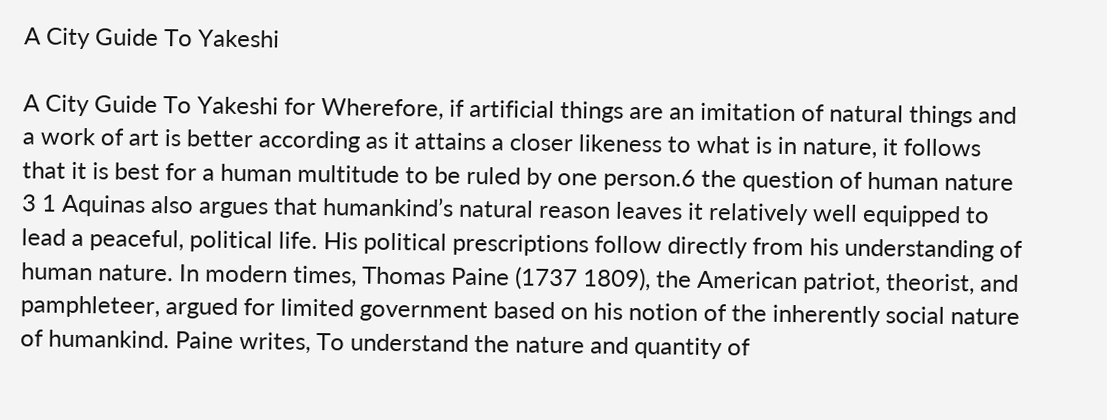A City Guide To Yakeshi

A City Guide To Yakeshi for Wherefore, if artificial things are an imitation of natural things and a work of art is better according as it attains a closer likeness to what is in nature, it follows that it is best for a human multitude to be ruled by one person.6 the question of human nature 3 1 Aquinas also argues that humankind’s natural reason leaves it relatively well equipped to lead a peaceful, political life. His political prescriptions follow directly from his understanding of human nature. In modern times, Thomas Paine (1737 1809), the American patriot, theorist, and pamphleteer, argued for limited government based on his notion of the inherently social nature of humankind. Paine writes, To understand the nature and quantity of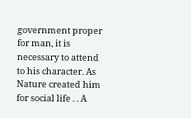government proper for man, it is necessary to attend to his character. As Nature created him for social life . . A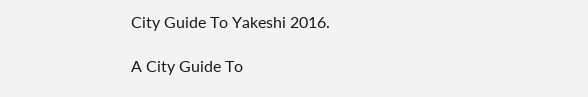City Guide To Yakeshi 2016.

A City Guide To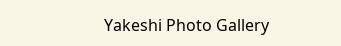Yakeshi Photo Gallery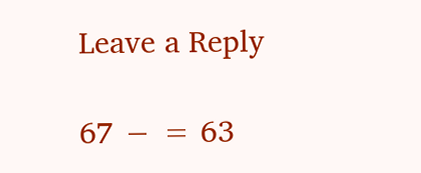Leave a Reply

67 − = 63